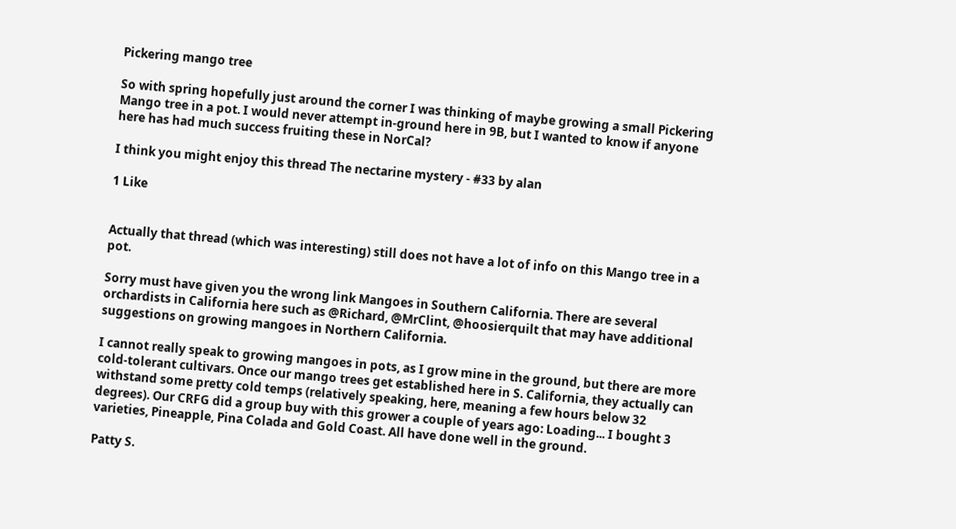Pickering mango tree

So with spring hopefully just around the corner I was thinking of maybe growing a small Pickering Mango tree in a pot. I would never attempt in-ground here in 9B, but I wanted to know if anyone here has had much success fruiting these in NorCal?

I think you might enjoy this thread The nectarine mystery - #33 by alan

1 Like


Actually that thread (which was interesting) still does not have a lot of info on this Mango tree in a pot.

Sorry must have given you the wrong link Mangoes in Southern California. There are several orchardists in California here such as @Richard, @MrClint, @hoosierquilt that may have additional suggestions on growing mangoes in Northern California.

I cannot really speak to growing mangoes in pots, as I grow mine in the ground, but there are more cold-tolerant cultivars. Once our mango trees get established here in S. California, they actually can withstand some pretty cold temps (relatively speaking, here, meaning a few hours below 32 degrees). Our CRFG did a group buy with this grower a couple of years ago: Loading... I bought 3 varieties, Pineapple, Pina Colada and Gold Coast. All have done well in the ground.

Patty S.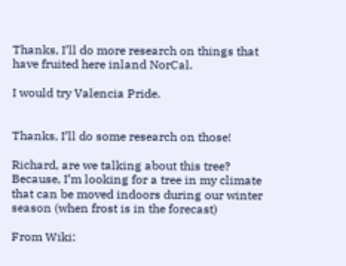Thanks, I’ll do more research on things that have fruited here inland NorCal.

I would try Valencia Pride.


Thanks, I’ll do some research on those!

Richard, are we talking about this tree?
Because, I’m looking for a tree in my climate that can be moved indoors during our winter season (when frost is in the forecast)

From Wiki: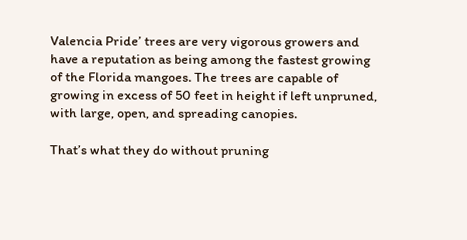Valencia Pride’ trees are very vigorous growers and have a reputation as being among the fastest growing of the Florida mangoes. The trees are capable of growing in excess of 50 feet in height if left unpruned, with large, open, and spreading canopies.

That’s what they do without pruning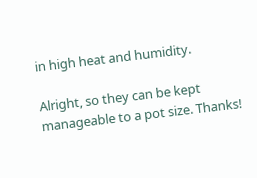in high heat and humidity.

Alright, so they can be kept manageable to a pot size. Thanks!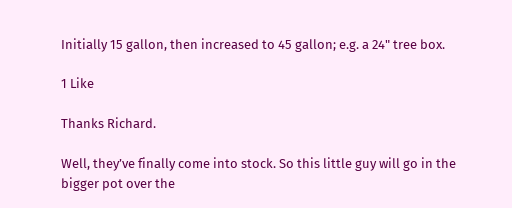Initially 15 gallon, then increased to 45 gallon; e.g. a 24" tree box.

1 Like

Thanks Richard.

Well, they’ve finally come into stock. So this little guy will go in the bigger pot over the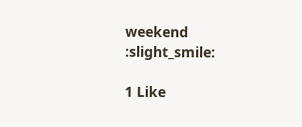weekend :slight_smile:

1 Like